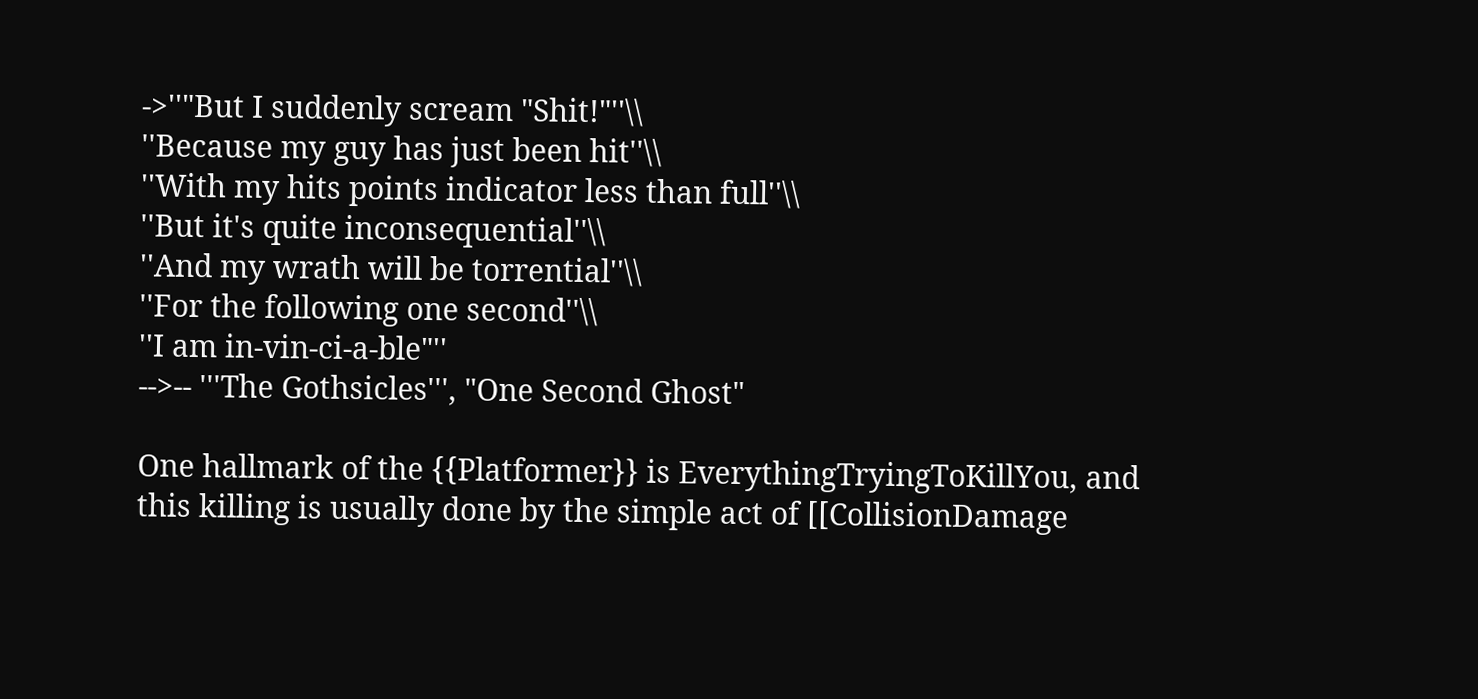->''"But I suddenly scream "Shit!"''\\
''Because my guy has just been hit''\\
''With my hits points indicator less than full''\\
''But it's quite inconsequential''\\
''And my wrath will be torrential''\\
''For the following one second''\\
''I am in-vin-ci-a-ble"''
-->-- '''The Gothsicles''', "One Second Ghost"

One hallmark of the {{Platformer}} is EverythingTryingToKillYou, and this killing is usually done by the simple act of [[CollisionDamage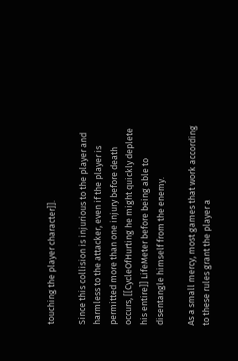touching the player character]].

Since this collision is injurious to the player and harmless to the attacker, even if the player is permitted more than one injury before death occurs, [[CycleOfHurting he might quickly deplete his entire]] LifeMeter before being able to disentangle himself from the enemy.

As a small mercy, most games that work according to these rules grant the player a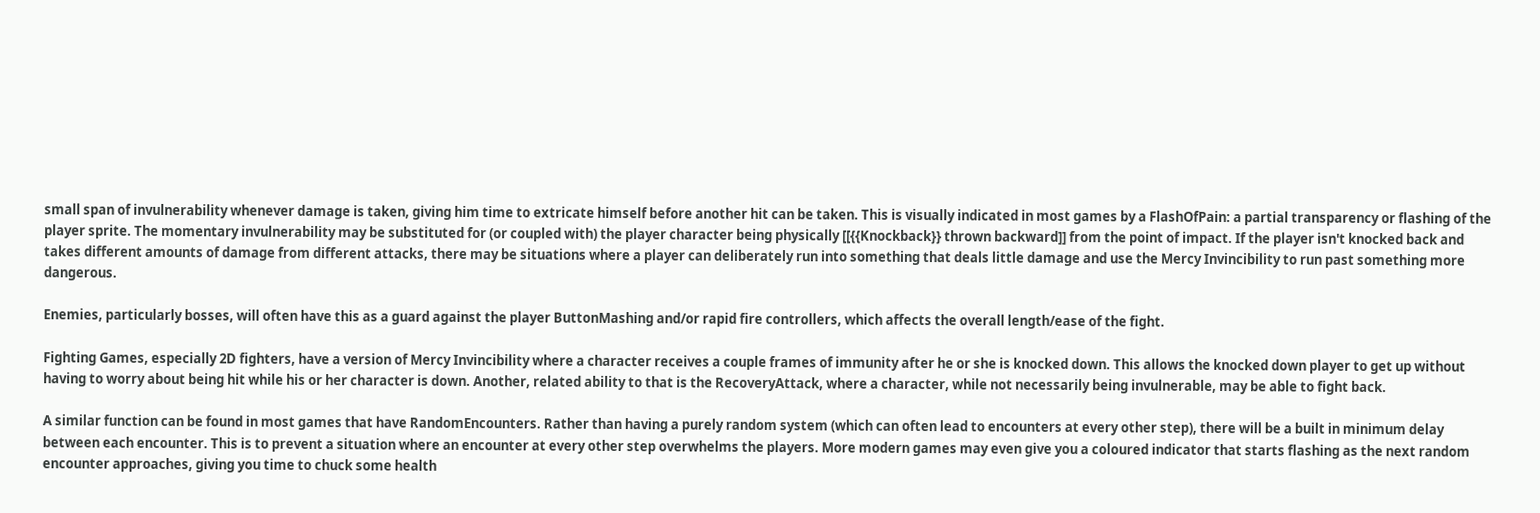small span of invulnerability whenever damage is taken, giving him time to extricate himself before another hit can be taken. This is visually indicated in most games by a FlashOfPain: a partial transparency or flashing of the player sprite. The momentary invulnerability may be substituted for (or coupled with) the player character being physically [[{{Knockback}} thrown backward]] from the point of impact. If the player isn't knocked back and takes different amounts of damage from different attacks, there may be situations where a player can deliberately run into something that deals little damage and use the Mercy Invincibility to run past something more dangerous.

Enemies, particularly bosses, will often have this as a guard against the player ButtonMashing and/or rapid fire controllers, which affects the overall length/ease of the fight.

Fighting Games, especially 2D fighters, have a version of Mercy Invincibility where a character receives a couple frames of immunity after he or she is knocked down. This allows the knocked down player to get up without having to worry about being hit while his or her character is down. Another, related ability to that is the RecoveryAttack, where a character, while not necessarily being invulnerable, may be able to fight back.

A similar function can be found in most games that have RandomEncounters. Rather than having a purely random system (which can often lead to encounters at every other step), there will be a built in minimum delay between each encounter. This is to prevent a situation where an encounter at every other step overwhelms the players. More modern games may even give you a coloured indicator that starts flashing as the next random encounter approaches, giving you time to chuck some health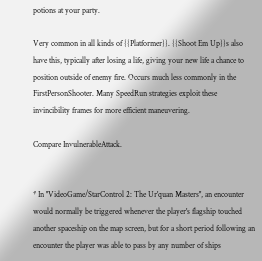potions at your party.

Very common in all kinds of {{Platformer}}. {{Shoot Em Up}}s also have this, typically after losing a life, giving your new life a chance to position outside of enemy fire. Occurs much less commonly in the FirstPersonShooter. Many SpeedRun strategies exploit these invincibility frames for more efficient maneuvering.

Compare InvulnerableAttack.


* In ''VideoGame/StarControl 2: The Ur'quan Masters'', an encounter would normally be triggered whenever the player's flagship touched another spaceship on the map screen, but for a short period following an encounter the player was able to pass by any number of ships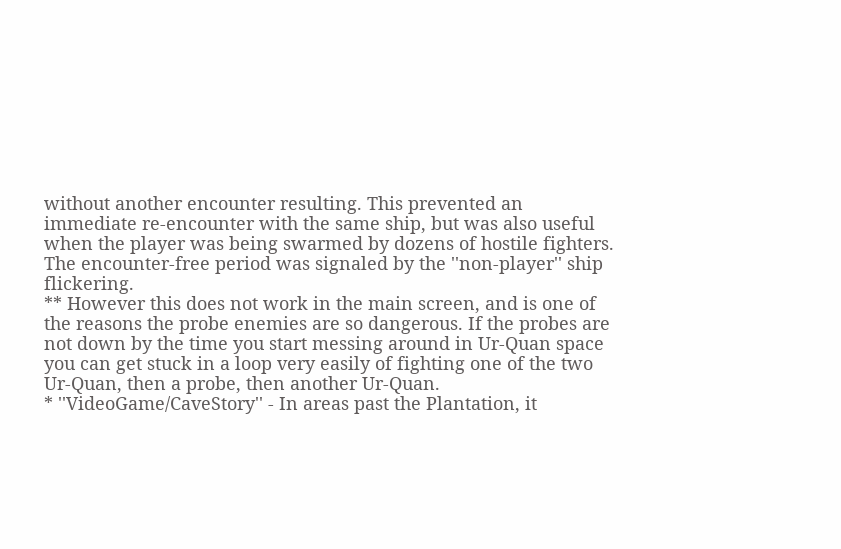without another encounter resulting. This prevented an immediate re-encounter with the same ship, but was also useful when the player was being swarmed by dozens of hostile fighters. The encounter-free period was signaled by the ''non-player'' ship flickering.
** However this does not work in the main screen, and is one of the reasons the probe enemies are so dangerous. If the probes are not down by the time you start messing around in Ur-Quan space you can get stuck in a loop very easily of fighting one of the two Ur-Quan, then a probe, then another Ur-Quan.
* ''VideoGame/CaveStory'' - In areas past the Plantation, it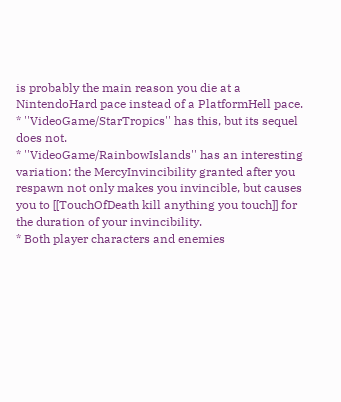is probably the main reason you die at a NintendoHard pace instead of a PlatformHell pace.
* ''VideoGame/StarTropics'' has this, but its sequel does not.
* ''VideoGame/RainbowIslands'' has an interesting variation: the MercyInvincibility granted after you respawn not only makes you invincible, but causes you to [[TouchOfDeath kill anything you touch]] for the duration of your invincibility.
* Both player characters and enemies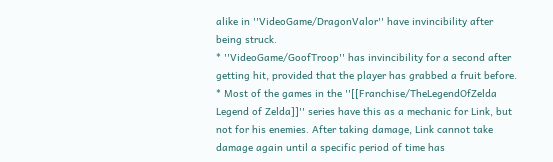alike in ''VideoGame/DragonValor'' have invincibility after being struck.
* ''VideoGame/GoofTroop'' has invincibility for a second after getting hit, provided that the player has grabbed a fruit before.
* Most of the games in the ''[[Franchise/TheLegendOfZelda Legend of Zelda]]'' series have this as a mechanic for Link, but not for his enemies. After taking damage, Link cannot take damage again until a specific period of time has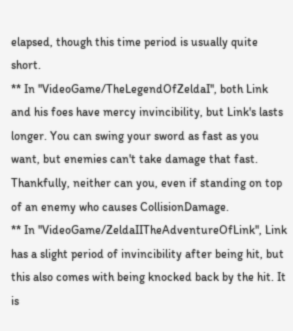elapsed, though this time period is usually quite short.
** In ''VideoGame/TheLegendOfZeldaI'', both Link and his foes have mercy invincibility, but Link's lasts longer. You can swing your sword as fast as you want, but enemies can't take damage that fast. Thankfully, neither can you, even if standing on top of an enemy who causes CollisionDamage.
** In ''VideoGame/ZeldaIITheAdventureOfLink'', Link has a slight period of invincibility after being hit, but this also comes with being knocked back by the hit. It is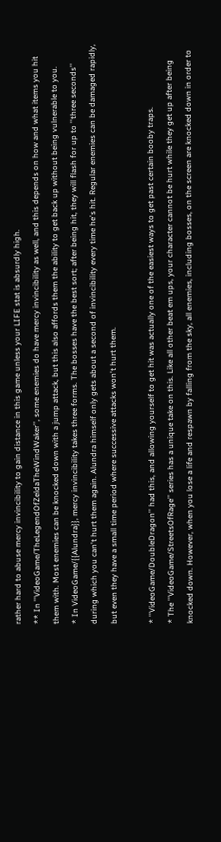rather hard to abuse mercy invincibility to gain distance in this game unless your LIFE stat is absurdly high.
** In ''VideoGame/TheLegendOfZeldaTheWindWaker'', some enemies do have mercy invincibility as well, and this depends on how and what items you hit them with. Most enemies can be knocked down with a jump attack, but this also affords them the ability to get back up without being vulnerable to you.
* In VideoGame/{{Alundra}}, mercy invincibility takes three forms. The bosses have the best sort; after being hit, they will flash for up to ''three seconds'' during which you can't hurt them again. Alundra himself only gets about a second of invincibility every time he's hit. Regular enemies can be damaged rapidly, but even they have a small time period where successive attacks won't hurt them.

* ''VideoGame/DoubleDragon'' had this, and allowing yourself to get hit was actually one of the easiest ways to get past certain booby traps.
* The ''VideoGame/StreetsOfRage'' series has a unique take on this. Like all other beat em ups, your character cannot be hurt while they get up after being knocked down. However, when you lose a life and respawn by falling from the sky, all enemies, including bosses, on the screen are knocked down in order to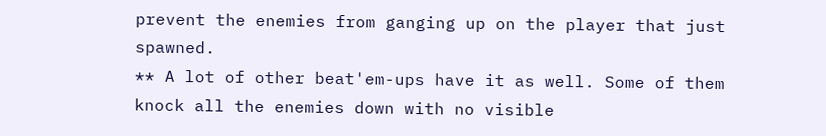prevent the enemies from ganging up on the player that just spawned.
** A lot of other beat'em-ups have it as well. Some of them knock all the enemies down with no visible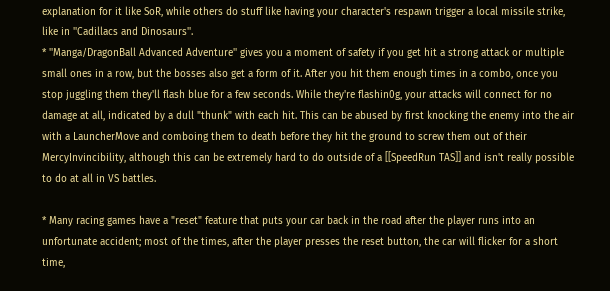explanation for it like SoR, while others do stuff like having your character's respawn trigger a local missile strike, like in ''Cadillacs and Dinosaurs''.
* ''Manga/DragonBall Advanced Adventure'' gives you a moment of safety if you get hit a strong attack or multiple small ones in a row, but the bosses also get a form of it. After you hit them enough times in a combo, once you stop juggling them they'll flash blue for a few seconds. While they're flashin0g, your attacks will connect for no damage at all, indicated by a dull "thunk" with each hit. This can be abused by first knocking the enemy into the air with a LauncherMove and comboing them to death before they hit the ground to screw them out of their MercyInvincibility, although this can be extremely hard to do outside of a [[SpeedRun TAS]] and isn't really possible to do at all in VS battles.

* Many racing games have a "reset" feature that puts your car back in the road after the player runs into an unfortunate accident; most of the times, after the player presses the reset button, the car will flicker for a short time,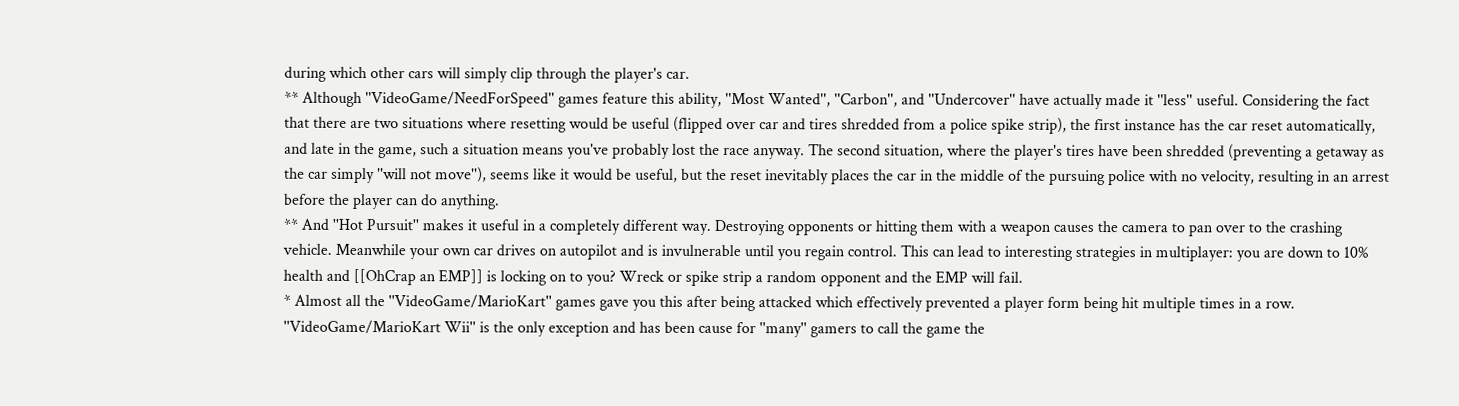during which other cars will simply clip through the player's car.
** Although ''VideoGame/NeedForSpeed'' games feature this ability, ''Most Wanted'', ''Carbon'', and ''Undercover'' have actually made it ''less'' useful. Considering the fact that there are two situations where resetting would be useful (flipped over car and tires shredded from a police spike strip), the first instance has the car reset automatically, and late in the game, such a situation means you've probably lost the race anyway. The second situation, where the player's tires have been shredded (preventing a getaway as the car simply ''will not move''), seems like it would be useful, but the reset inevitably places the car in the middle of the pursuing police with no velocity, resulting in an arrest before the player can do anything.
** And ''Hot Pursuit'' makes it useful in a completely different way. Destroying opponents or hitting them with a weapon causes the camera to pan over to the crashing vehicle. Meanwhile your own car drives on autopilot and is invulnerable until you regain control. This can lead to interesting strategies in multiplayer: you are down to 10% health and [[OhCrap an EMP]] is locking on to you? Wreck or spike strip a random opponent and the EMP will fail.
* Almost all the ''VideoGame/MarioKart'' games gave you this after being attacked which effectively prevented a player form being hit multiple times in a row. ''VideoGame/MarioKart Wii'' is the only exception and has been cause for ''many'' gamers to call the game the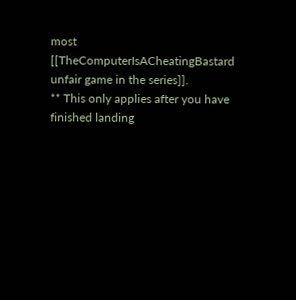most [[TheComputerIsACheatingBastard unfair game in the series]].
** This only applies after you have finished landing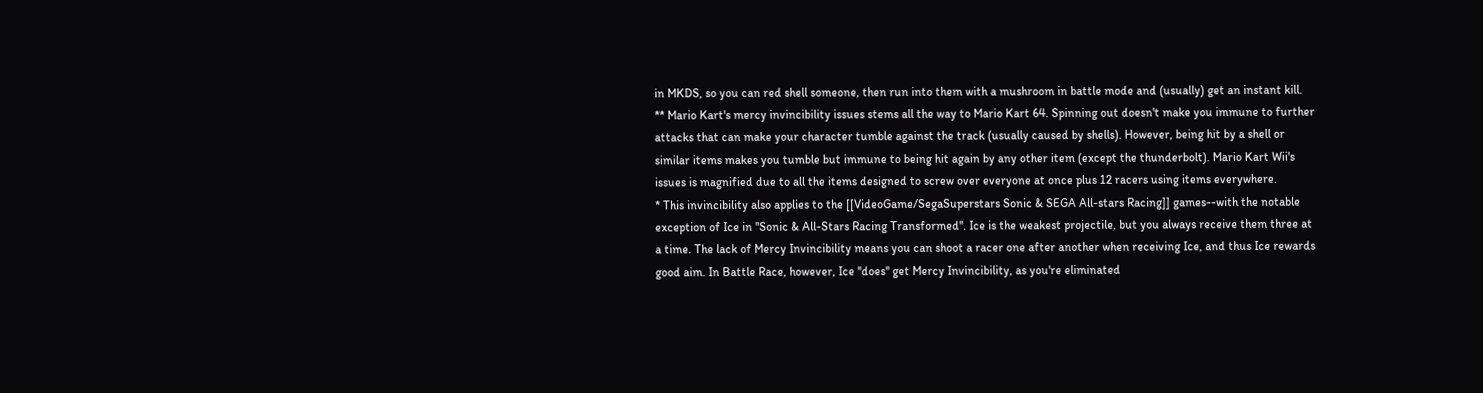in MKDS, so you can red shell someone, then run into them with a mushroom in battle mode and (usually) get an instant kill.
** Mario Kart's mercy invincibility issues stems all the way to Mario Kart 64. Spinning out doesn't make you immune to further attacks that can make your character tumble against the track (usually caused by shells). However, being hit by a shell or similar items makes you tumble but immune to being hit again by any other item (except the thunderbolt). Mario Kart Wii's issues is magnified due to all the items designed to screw over everyone at once plus 12 racers using items everywhere.
* This invincibility also applies to the [[VideoGame/SegaSuperstars Sonic & SEGA All-stars Racing]] games--with the notable exception of Ice in ''Sonic & All-Stars Racing Transformed''. Ice is the weakest projectile, but you always receive them three at a time. The lack of Mercy Invincibility means you can shoot a racer one after another when receiving Ice, and thus Ice rewards good aim. In Battle Race, however, Ice ''does'' get Mercy Invincibility, as you're eliminated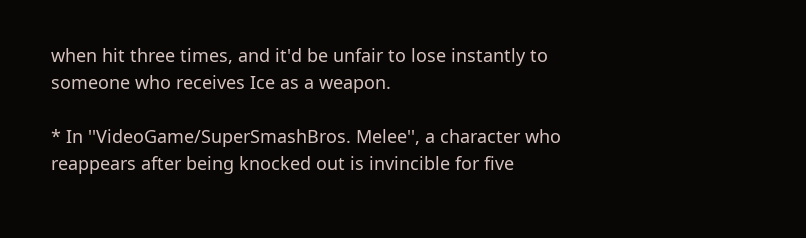when hit three times, and it'd be unfair to lose instantly to someone who receives Ice as a weapon.

* In ''VideoGame/SuperSmashBros. Melee'', a character who reappears after being knocked out is invincible for five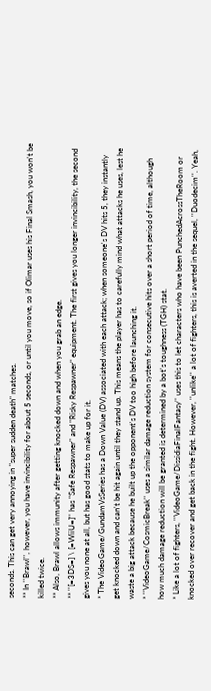seconds. This can get very annoying in "super sudden death" matches.
** In ''Brawl'', however, you have invincibility for about 5 seconds, or until you move, so if Olimar uses his Final Smash, you won't be killed twice.
** Also, Brawl allows immunity after getting knocked down and when you grab an edge.
** ''[=3DS=] \ [=WiiU=]'' has "Safe Respawner" and "Risky Respawner" equipment. The first gives you longer invincibility, the second gives you none at all, but has good stats to make up for it.
* The VideoGame/GundamVsSeries has a Down Value (DV) associated with each attack; when someone's DV hits 5, they instantly get knocked down and can't be hit again until they stand up. This means the player has to carefully mind what attacks he uses, lest he waste a big attack because he built up the opponent's DV too high before launching it.
* ''VideoGame/CosmicBreak'' uses a similar damage reduction system for consecutive hits over a short period of time, although how much damage reduction will be granted is determined by a bot's toughness (TGH) stat.
* Like a lot of fighters, ''VideoGame/DissidiaFinalFantasy'' uses this to let characters who have been PunchedAcrossTheRoom or knocked over recover and get back in the fight. However, ''unlike'' a lot of fighters, this is averted in the sequel, ''Duodecim''. Yeah,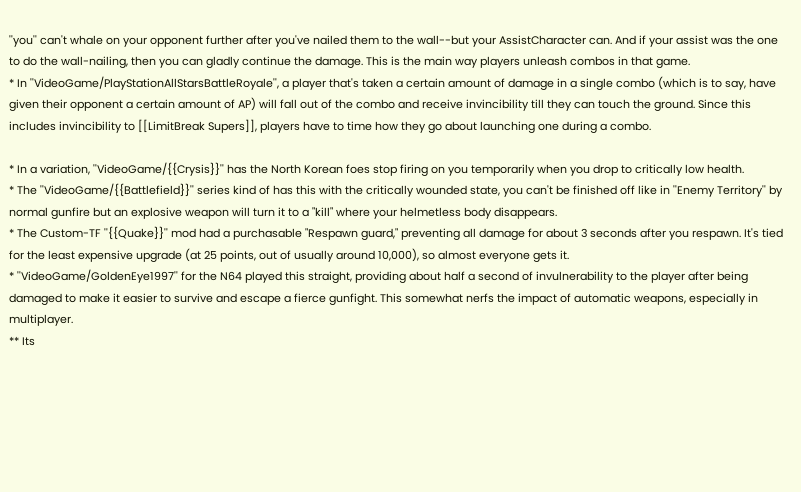''you'' can't whale on your opponent further after you've nailed them to the wall--but your AssistCharacter can. And if your assist was the one to do the wall-nailing, then you can gladly continue the damage. This is the main way players unleash combos in that game.
* In ''VideoGame/PlayStationAllStarsBattleRoyale'', a player that's taken a certain amount of damage in a single combo (which is to say, have given their opponent a certain amount of AP) will fall out of the combo and receive invincibility till they can touch the ground. Since this includes invincibility to [[LimitBreak Supers]], players have to time how they go about launching one during a combo.

* In a variation, ''VideoGame/{{Crysis}}'' has the North Korean foes stop firing on you temporarily when you drop to critically low health.
* The ''VideoGame/{{Battlefield}}'' series kind of has this with the critically wounded state, you can't be finished off like in ''Enemy Territory'' by normal gunfire but an explosive weapon will turn it to a "kill" where your helmetless body disappears.
* The Custom-TF ''{{Quake}}'' mod had a purchasable "Respawn guard," preventing all damage for about 3 seconds after you respawn. It's tied for the least expensive upgrade (at 25 points, out of usually around 10,000), so almost everyone gets it.
* ''VideoGame/GoldenEye1997'' for the N64 played this straight, providing about half a second of invulnerability to the player after being damaged to make it easier to survive and escape a fierce gunfight. This somewhat nerfs the impact of automatic weapons, especially in multiplayer.
** Its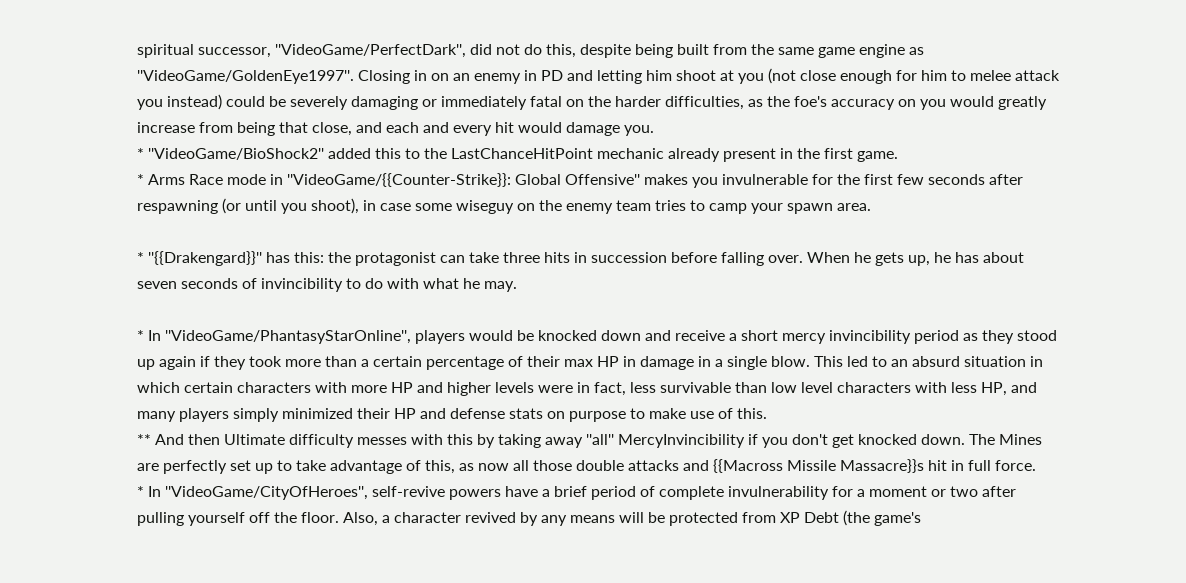spiritual successor, ''VideoGame/PerfectDark'', did not do this, despite being built from the same game engine as ''VideoGame/GoldenEye1997''. Closing in on an enemy in PD and letting him shoot at you (not close enough for him to melee attack you instead) could be severely damaging or immediately fatal on the harder difficulties, as the foe's accuracy on you would greatly increase from being that close, and each and every hit would damage you.
* ''VideoGame/BioShock2'' added this to the LastChanceHitPoint mechanic already present in the first game.
* Arms Race mode in ''VideoGame/{{Counter-Strike}}: Global Offensive'' makes you invulnerable for the first few seconds after respawning (or until you shoot), in case some wiseguy on the enemy team tries to camp your spawn area.

* ''{{Drakengard}}'' has this: the protagonist can take three hits in succession before falling over. When he gets up, he has about seven seconds of invincibility to do with what he may.

* In ''VideoGame/PhantasyStarOnline'', players would be knocked down and receive a short mercy invincibility period as they stood up again if they took more than a certain percentage of their max HP in damage in a single blow. This led to an absurd situation in which certain characters with more HP and higher levels were in fact, less survivable than low level characters with less HP, and many players simply minimized their HP and defense stats on purpose to make use of this.
** And then Ultimate difficulty messes with this by taking away ''all'' MercyInvincibility if you don't get knocked down. The Mines are perfectly set up to take advantage of this, as now all those double attacks and {{Macross Missile Massacre}}s hit in full force.
* In ''VideoGame/CityOfHeroes'', self-revive powers have a brief period of complete invulnerability for a moment or two after pulling yourself off the floor. Also, a character revived by any means will be protected from XP Debt (the game's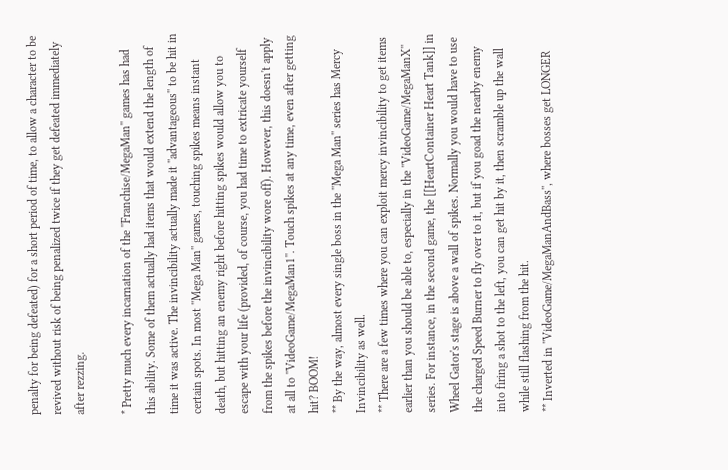penalty for being defeated) for a short period of time, to allow a character to be revived without risk of being penalized twice if they get defeated immediately after rezzing.

* Pretty much every incarnation of the ''Franchise/MegaMan'' games has had this ability. Some of them actually had items that would extend the length of time it was active. The invincibility actually made it ''advantageous'' to be hit in certain spots. In most ''Mega Man'' games, touching spikes means instant death, but hitting an enemy right before hitting spikes would allow you to escape with your life (provided, of course, you had time to extricate yourself from the spikes before the invincibility wore off). However, this doesn't apply at all to ''VideoGame/MegaMan1''. Touch spikes at any time, even after getting hit? BOOM!
** By the way, almost every single boss in the ''Mega Man'' series has Mercy Invincibility as well.
** There are a few times where you can exploit mercy invincibility to get items earlier than you should be able to, especially in the ''VideoGame/MegaManX'' series. For instance, in the second game, the [[HeartContainer Heart Tank]] in Wheel Gator's stage is above a wall of spikes. Normally you would have to use the charged Speed Burner to fly over to it, but if you goad the nearby enemy into firing a shot to the left, you can get hit by it, then scramble up the wall while still flashing from the hit.
** Inverted in ''VideoGame/MegaManAndBass'', where bosses get LONGER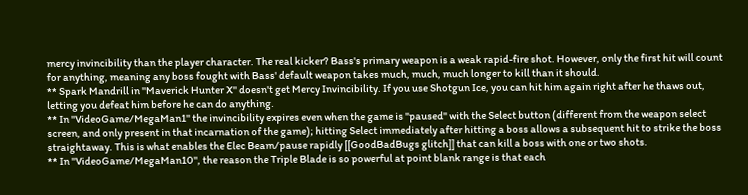mercy invincibility than the player character. The real kicker? Bass's primary weapon is a weak rapid-fire shot. However, only the first hit will count for anything, meaning any boss fought with Bass' default weapon takes much, much, much longer to kill than it should.
** Spark Mandrill in ''Maverick Hunter X'' doesn't get Mercy Invincibility. If you use Shotgun Ice, you can hit him again right after he thaws out, letting you defeat him before he can do anything.
** In ''VideoGame/MegaMan1'' the invincibility expires even when the game is "paused" with the Select button (different from the weapon select screen, and only present in that incarnation of the game); hitting Select immediately after hitting a boss allows a subsequent hit to strike the boss straightaway. This is what enables the Elec Beam/pause rapidly [[GoodBadBugs glitch]] that can kill a boss with one or two shots.
** In ''VideoGame/MegaMan10'', the reason the Triple Blade is so powerful at point blank range is that each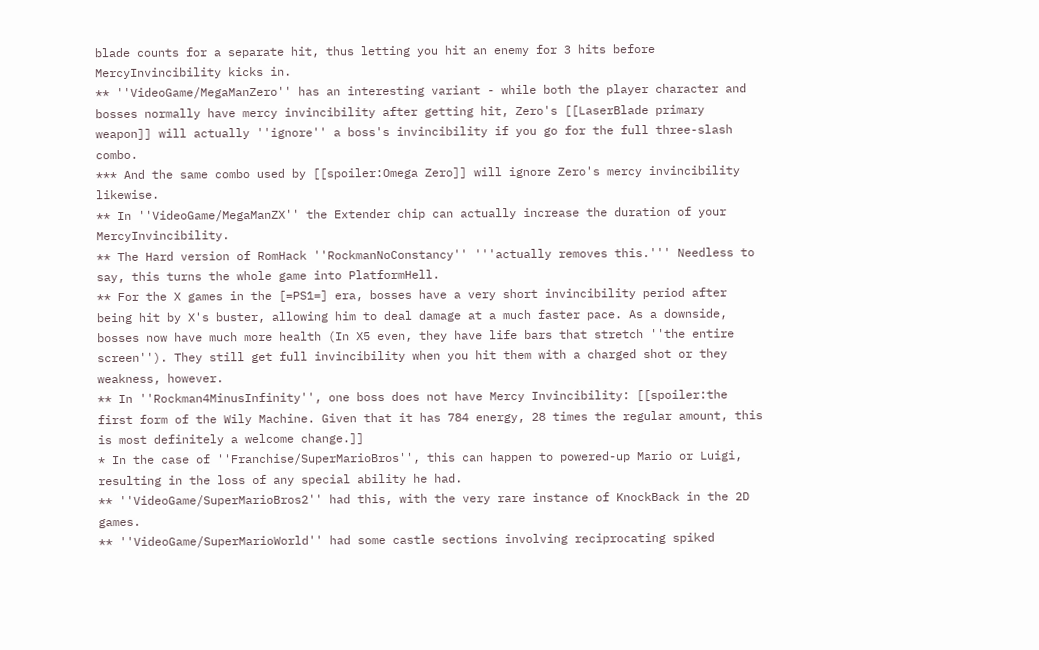blade counts for a separate hit, thus letting you hit an enemy for 3 hits before MercyInvincibility kicks in.
** ''VideoGame/MegaManZero'' has an interesting variant - while both the player character and bosses normally have mercy invincibility after getting hit, Zero's [[LaserBlade primary weapon]] will actually ''ignore'' a boss's invincibility if you go for the full three-slash combo.
*** And the same combo used by [[spoiler:Omega Zero]] will ignore Zero's mercy invincibility likewise.
** In ''VideoGame/MegaManZX'' the Extender chip can actually increase the duration of your MercyInvincibility.
** The Hard version of RomHack ''RockmanNoConstancy'' '''actually removes this.''' Needless to say, this turns the whole game into PlatformHell.
** For the X games in the [=PS1=] era, bosses have a very short invincibility period after being hit by X's buster, allowing him to deal damage at a much faster pace. As a downside, bosses now have much more health (In X5 even, they have life bars that stretch ''the entire screen''). They still get full invincibility when you hit them with a charged shot or they weakness, however.
** In ''Rockman4MinusInfinity'', one boss does not have Mercy Invincibility: [[spoiler:the first form of the Wily Machine. Given that it has 784 energy, 28 times the regular amount, this is most definitely a welcome change.]]
* In the case of ''Franchise/SuperMarioBros'', this can happen to powered-up Mario or Luigi, resulting in the loss of any special ability he had.
** ''VideoGame/SuperMarioBros2'' had this, with the very rare instance of KnockBack in the 2D games.
** ''VideoGame/SuperMarioWorld'' had some castle sections involving reciprocating spiked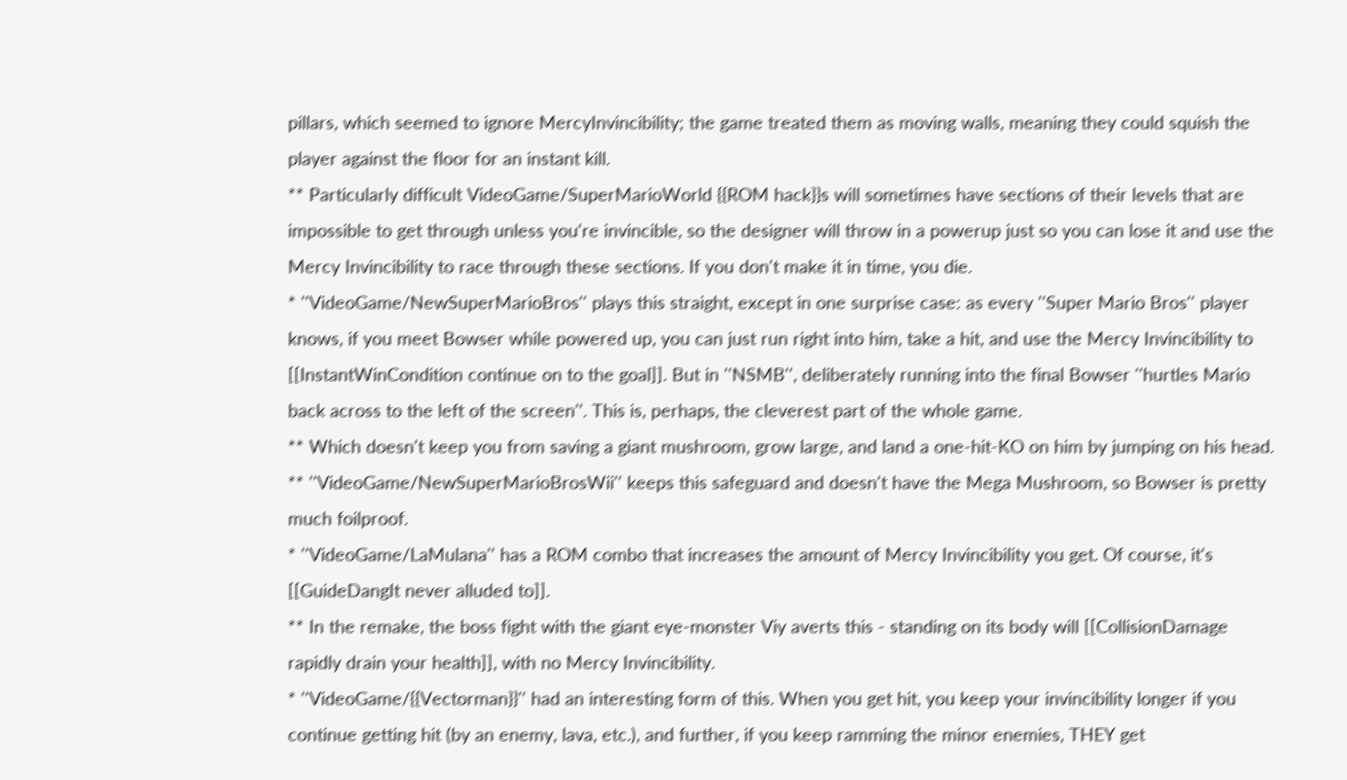pillars, which seemed to ignore MercyInvincibility; the game treated them as moving walls, meaning they could squish the player against the floor for an instant kill.
** Particularly difficult VideoGame/SuperMarioWorld {{ROM hack}}s will sometimes have sections of their levels that are impossible to get through unless you're invincible, so the designer will throw in a powerup just so you can lose it and use the Mercy Invincibility to race through these sections. If you don't make it in time, you die.
* ''VideoGame/NewSuperMarioBros'' plays this straight, except in one surprise case: as every ''Super Mario Bros'' player knows, if you meet Bowser while powered up, you can just run right into him, take a hit, and use the Mercy Invincibility to [[InstantWinCondition continue on to the goal]]. But in ''NSMB'', deliberately running into the final Bowser ''hurtles Mario back across to the left of the screen''. This is, perhaps, the cleverest part of the whole game.
** Which doesn't keep you from saving a giant mushroom, grow large, and land a one-hit-KO on him by jumping on his head.
** ''VideoGame/NewSuperMarioBrosWii'' keeps this safeguard and doesn't have the Mega Mushroom, so Bowser is pretty much foilproof.
* ''VideoGame/LaMulana'' has a ROM combo that increases the amount of Mercy Invincibility you get. Of course, it's [[GuideDangIt never alluded to]].
** In the remake, the boss fight with the giant eye-monster Viy averts this - standing on its body will [[CollisionDamage rapidly drain your health]], with no Mercy Invincibility.
* ''VideoGame/{{Vectorman}}'' had an interesting form of this. When you get hit, you keep your invincibility longer if you continue getting hit (by an enemy, lava, etc.), and further, if you keep ramming the minor enemies, THEY get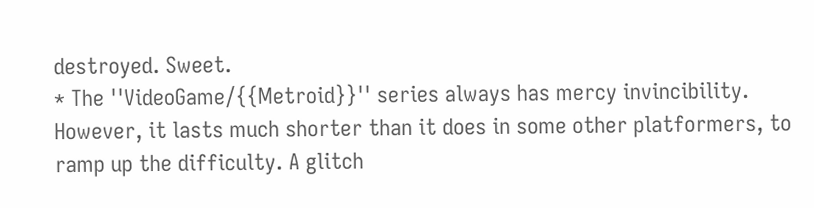destroyed. Sweet.
* The ''VideoGame/{{Metroid}}'' series always has mercy invincibility. However, it lasts much shorter than it does in some other platformers, to ramp up the difficulty. A glitch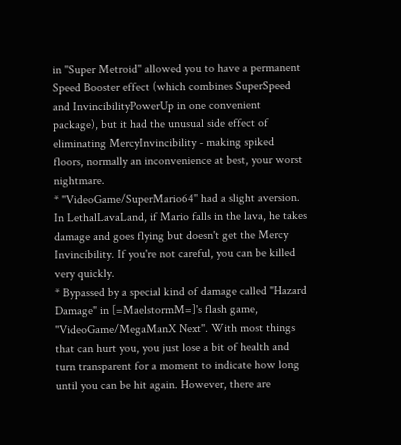in ''Super Metroid'' allowed you to have a permanent Speed Booster effect (which combines SuperSpeed and InvincibilityPowerUp in one convenient package), but it had the unusual side effect of eliminating MercyInvincibility - making spiked floors, normally an inconvenience at best, your worst nightmare.
* ''VideoGame/SuperMario64'' had a slight aversion. In LethalLavaLand, if Mario falls in the lava, he takes damage and goes flying but doesn't get the Mercy Invincibility. If you're not careful, you can be killed very quickly.
* Bypassed by a special kind of damage called "Hazard Damage" in [=MaelstormM=]'s flash game, ''VideoGame/MegaManX Next''. With most things that can hurt you, you just lose a bit of health and turn transparent for a moment to indicate how long until you can be hit again. However, there are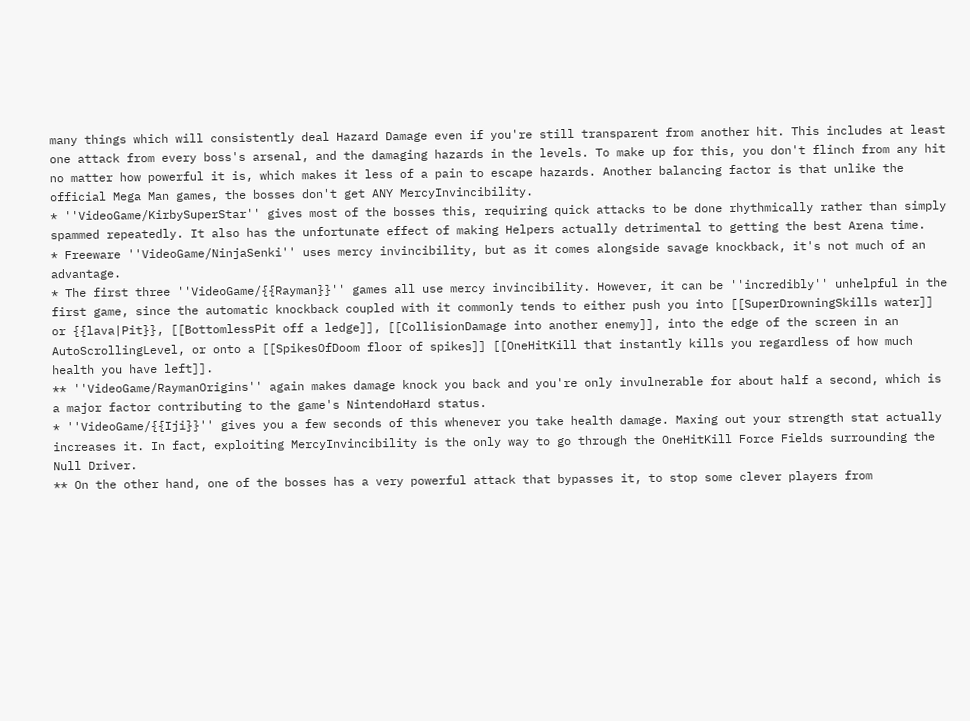many things which will consistently deal Hazard Damage even if you're still transparent from another hit. This includes at least one attack from every boss's arsenal, and the damaging hazards in the levels. To make up for this, you don't flinch from any hit no matter how powerful it is, which makes it less of a pain to escape hazards. Another balancing factor is that unlike the official Mega Man games, the bosses don't get ANY MercyInvincibility.
* ''VideoGame/KirbySuperStar'' gives most of the bosses this, requiring quick attacks to be done rhythmically rather than simply spammed repeatedly. It also has the unfortunate effect of making Helpers actually detrimental to getting the best Arena time.
* Freeware ''VideoGame/NinjaSenki'' uses mercy invincibility, but as it comes alongside savage knockback, it's not much of an advantage.
* The first three ''VideoGame/{{Rayman}}'' games all use mercy invincibility. However, it can be ''incredibly'' unhelpful in the first game, since the automatic knockback coupled with it commonly tends to either push you into [[SuperDrowningSkills water]] or {{lava|Pit}}, [[BottomlessPit off a ledge]], [[CollisionDamage into another enemy]], into the edge of the screen in an AutoScrollingLevel, or onto a [[SpikesOfDoom floor of spikes]] [[OneHitKill that instantly kills you regardless of how much health you have left]].
** ''VideoGame/RaymanOrigins'' again makes damage knock you back and you're only invulnerable for about half a second, which is a major factor contributing to the game's NintendoHard status.
* ''VideoGame/{{Iji}}'' gives you a few seconds of this whenever you take health damage. Maxing out your strength stat actually increases it. In fact, exploiting MercyInvincibility is the only way to go through the OneHitKill Force Fields surrounding the Null Driver.
** On the other hand, one of the bosses has a very powerful attack that bypasses it, to stop some clever players from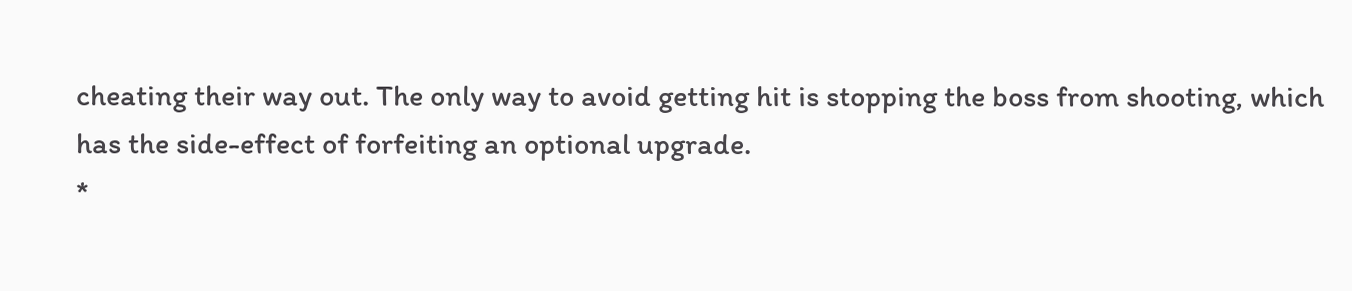cheating their way out. The only way to avoid getting hit is stopping the boss from shooting, which has the side-effect of forfeiting an optional upgrade.
*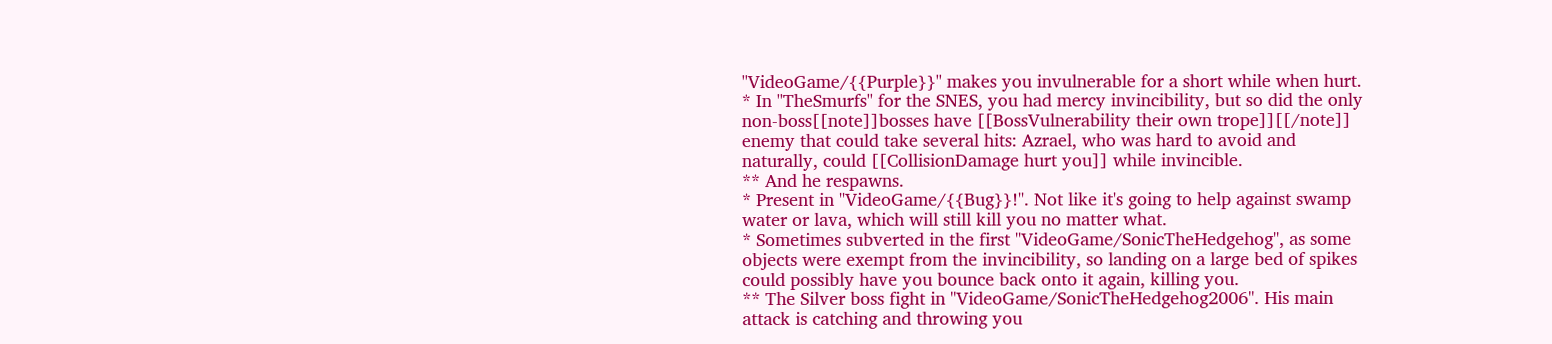''VideoGame/{{Purple}}'' makes you invulnerable for a short while when hurt.
* In ''TheSmurfs'' for the SNES, you had mercy invincibility, but so did the only non-boss[[note]]bosses have [[BossVulnerability their own trope]][[/note]] enemy that could take several hits: Azrael, who was hard to avoid and naturally, could [[CollisionDamage hurt you]] while invincible.
** And he respawns.
* Present in ''VideoGame/{{Bug}}!''. Not like it's going to help against swamp water or lava, which will still kill you no matter what.
* Sometimes subverted in the first ''VideoGame/SonicTheHedgehog'', as some objects were exempt from the invincibility, so landing on a large bed of spikes could possibly have you bounce back onto it again, killing you.
** The Silver boss fight in ''VideoGame/SonicTheHedgehog2006''. His main attack is catching and throwing you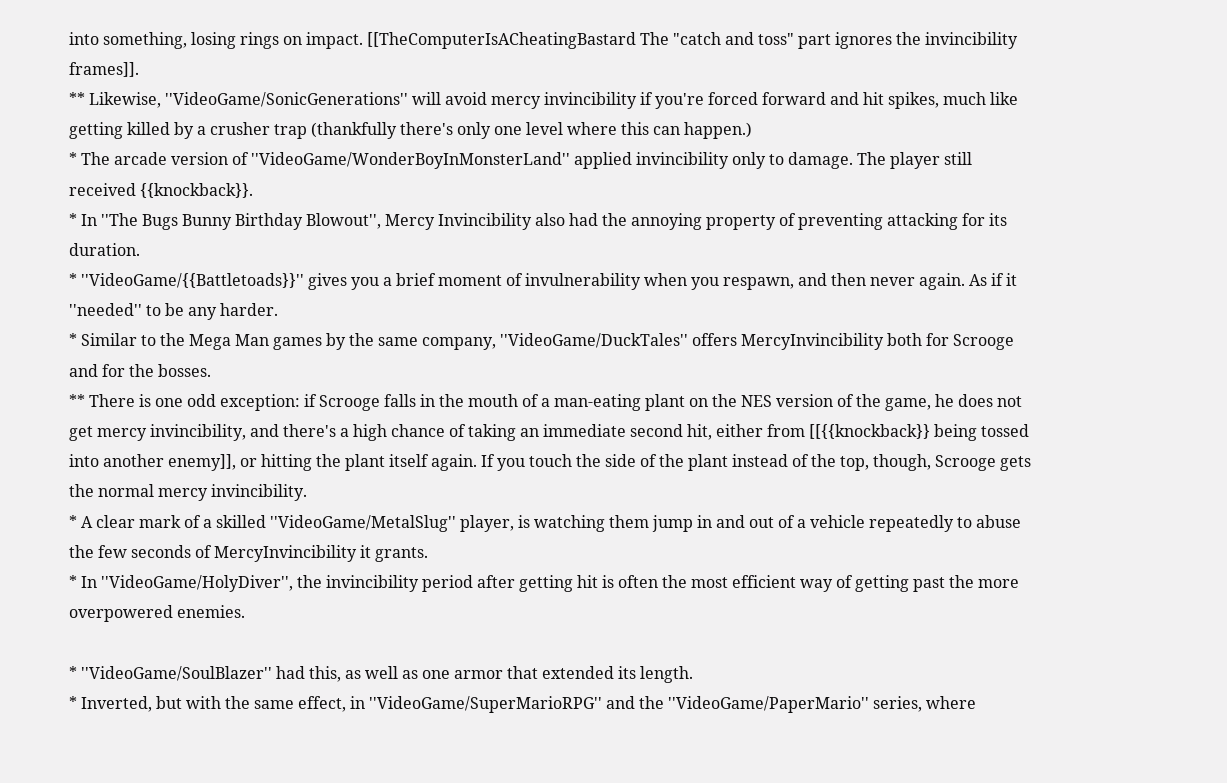into something, losing rings on impact. [[TheComputerIsACheatingBastard The "catch and toss" part ignores the invincibility frames]].
** Likewise, ''VideoGame/SonicGenerations'' will avoid mercy invincibility if you're forced forward and hit spikes, much like getting killed by a crusher trap (thankfully there's only one level where this can happen.)
* The arcade version of ''VideoGame/WonderBoyInMonsterLand'' applied invincibility only to damage. The player still received {{knockback}}.
* In ''The Bugs Bunny Birthday Blowout'', Mercy Invincibility also had the annoying property of preventing attacking for its duration.
* ''VideoGame/{{Battletoads}}'' gives you a brief moment of invulnerability when you respawn, and then never again. As if it ''needed'' to be any harder.
* Similar to the Mega Man games by the same company, ''VideoGame/DuckTales'' offers MercyInvincibility both for Scrooge and for the bosses.
** There is one odd exception: if Scrooge falls in the mouth of a man-eating plant on the NES version of the game, he does not get mercy invincibility, and there's a high chance of taking an immediate second hit, either from [[{{knockback}} being tossed into another enemy]], or hitting the plant itself again. If you touch the side of the plant instead of the top, though, Scrooge gets the normal mercy invincibility.
* A clear mark of a skilled ''VideoGame/MetalSlug'' player, is watching them jump in and out of a vehicle repeatedly to abuse the few seconds of MercyInvincibility it grants.
* In ''VideoGame/HolyDiver'', the invincibility period after getting hit is often the most efficient way of getting past the more overpowered enemies.

* ''VideoGame/SoulBlazer'' had this, as well as one armor that extended its length.
* Inverted, but with the same effect, in ''VideoGame/SuperMarioRPG'' and the ''VideoGame/PaperMario'' series, where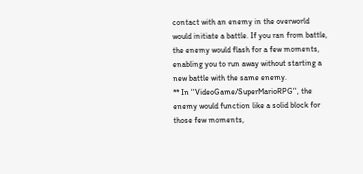contact with an enemy in the overworld would initiate a battle. If you ran from battle, the enemy would flash for a few moments, enabling you to run away without starting a new battle with the same enemy.
** In ''VideoGame/SuperMarioRPG'', the enemy would function like a solid block for those few moments,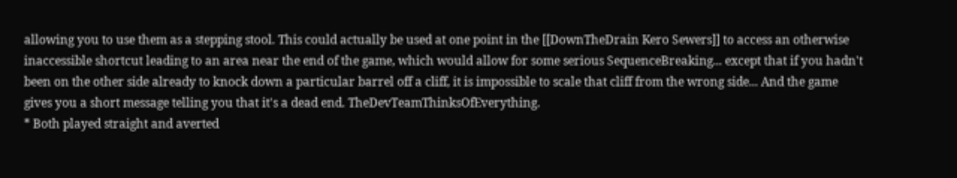allowing you to use them as a stepping stool. This could actually be used at one point in the [[DownTheDrain Kero Sewers]] to access an otherwise inaccessible shortcut leading to an area near the end of the game, which would allow for some serious SequenceBreaking... except that if you hadn't been on the other side already to knock down a particular barrel off a cliff, it is impossible to scale that cliff from the wrong side... And the game gives you a short message telling you that it's a dead end. TheDevTeamThinksOfEverything.
* Both played straight and averted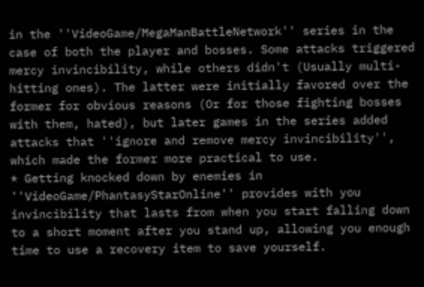in the ''VideoGame/MegaManBattleNetwork'' series in the case of both the player and bosses. Some attacks triggered mercy invincibility, while others didn't (Usually multi-hitting ones). The latter were initially favored over the former for obvious reasons (Or for those fighting bosses with them, hated), but later games in the series added attacks that ''ignore and remove mercy invincibility'', which made the former more practical to use.
* Getting knocked down by enemies in ''VideoGame/PhantasyStarOnline'' provides with you invincibility that lasts from when you start falling down to a short moment after you stand up, allowing you enough time to use a recovery item to save yourself.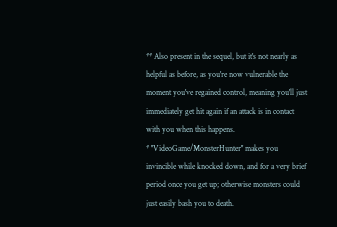** Also present in the sequel, but it's not nearly as helpful as before, as you're now vulnerable the moment you've regained control, meaning you'll just immediately get hit again if an attack is in contact with you when this happens.
* ''VideoGame/MonsterHunter'' makes you invincible while knocked down, and for a very brief period once you get up; otherwise monsters could just easily bash you to death.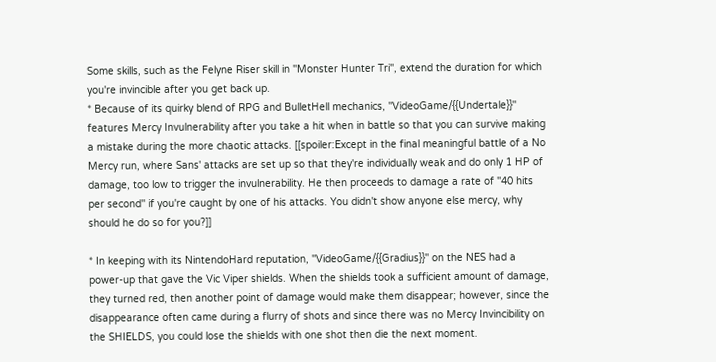Some skills, such as the Felyne Riser skill in ''Monster Hunter Tri'', extend the duration for which you're invincible after you get back up.
* Because of its quirky blend of RPG and BulletHell mechanics, ''VideoGame/{{Undertale}}'' features Mercy Invulnerability after you take a hit when in battle so that you can survive making a mistake during the more chaotic attacks. [[spoiler:Except in the final meaningful battle of a No Mercy run, where Sans' attacks are set up so that they're individually weak and do only 1 HP of damage, too low to trigger the invulnerability. He then proceeds to damage a rate of ''40 hits per second'' if you're caught by one of his attacks. You didn't show anyone else mercy, why should he do so for you?]]

* In keeping with its NintendoHard reputation, ''VideoGame/{{Gradius}}'' on the NES had a power-up that gave the Vic Viper shields. When the shields took a sufficient amount of damage, they turned red, then another point of damage would make them disappear; however, since the disappearance often came during a flurry of shots and since there was no Mercy Invincibility on the SHIELDS, you could lose the shields with one shot then die the next moment.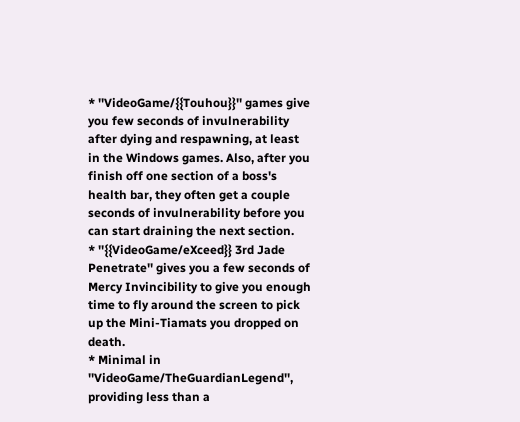* ''VideoGame/{{Touhou}}'' games give you few seconds of invulnerability after dying and respawning, at least in the Windows games. Also, after you finish off one section of a boss's health bar, they often get a couple seconds of invulnerability before you can start draining the next section.
* ''{{VideoGame/eXceed}} 3rd Jade Penetrate'' gives you a few seconds of Mercy Invincibility to give you enough time to fly around the screen to pick up the Mini-Tiamats you dropped on death.
* Minimal in ''VideoGame/TheGuardianLegend'', providing less than a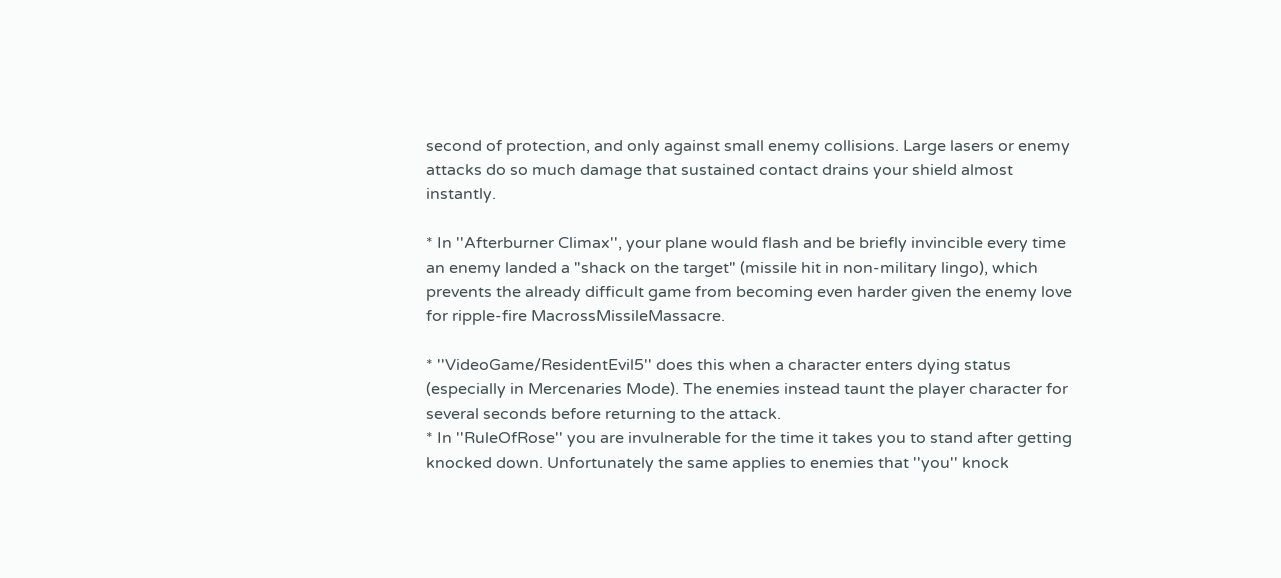second of protection, and only against small enemy collisions. Large lasers or enemy attacks do so much damage that sustained contact drains your shield almost instantly.

* In ''Afterburner Climax'', your plane would flash and be briefly invincible every time an enemy landed a "shack on the target" (missile hit in non-military lingo), which prevents the already difficult game from becoming even harder given the enemy love for ripple-fire MacrossMissileMassacre.

* ''VideoGame/ResidentEvil5'' does this when a character enters dying status (especially in Mercenaries Mode). The enemies instead taunt the player character for several seconds before returning to the attack.
* In ''RuleOfRose'' you are invulnerable for the time it takes you to stand after getting knocked down. Unfortunately the same applies to enemies that ''you'' knock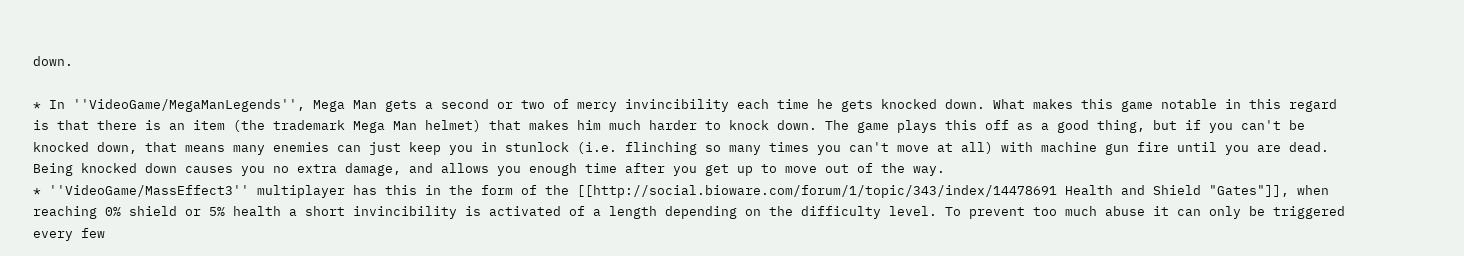down.

* In ''VideoGame/MegaManLegends'', Mega Man gets a second or two of mercy invincibility each time he gets knocked down. What makes this game notable in this regard is that there is an item (the trademark Mega Man helmet) that makes him much harder to knock down. The game plays this off as a good thing, but if you can't be knocked down, that means many enemies can just keep you in stunlock (i.e. flinching so many times you can't move at all) with machine gun fire until you are dead. Being knocked down causes you no extra damage, and allows you enough time after you get up to move out of the way.
* ''VideoGame/MassEffect3'' multiplayer has this in the form of the [[http://social.bioware.com/forum/1/topic/343/index/14478691 Health and Shield "Gates"]], when reaching 0% shield or 5% health a short invincibility is activated of a length depending on the difficulty level. To prevent too much abuse it can only be triggered every few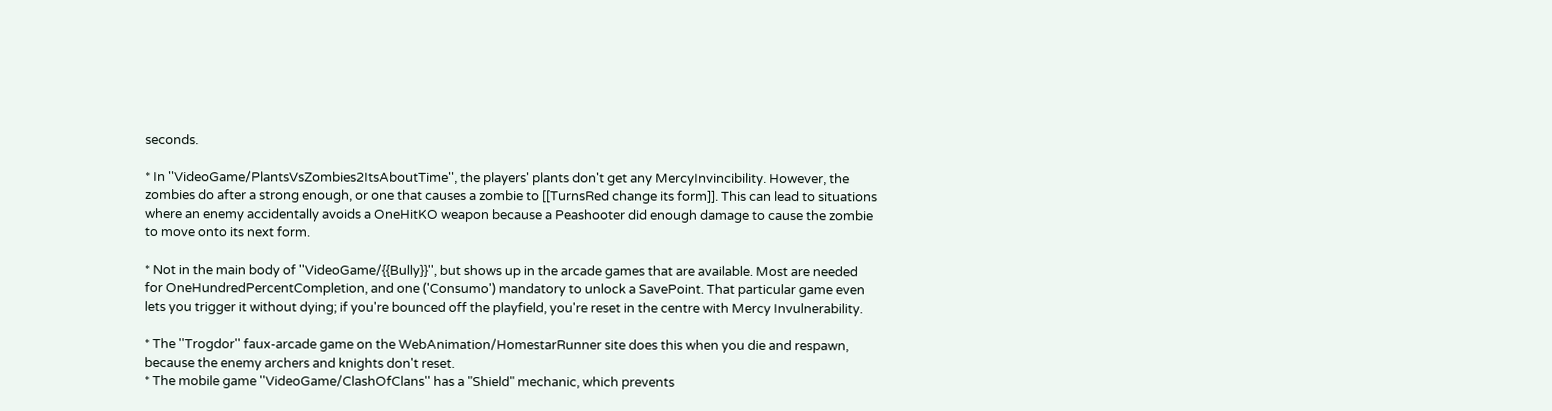seconds.

* In ''VideoGame/PlantsVsZombies2ItsAboutTime'', the players' plants don't get any MercyInvincibility. However, the zombies do after a strong enough, or one that causes a zombie to [[TurnsRed change its form]]. This can lead to situations where an enemy accidentally avoids a OneHitKO weapon because a Peashooter did enough damage to cause the zombie to move onto its next form.

* Not in the main body of ''VideoGame/{{Bully}}'', but shows up in the arcade games that are available. Most are needed for OneHundredPercentCompletion, and one ('Consumo') mandatory to unlock a SavePoint. That particular game even lets you trigger it without dying; if you're bounced off the playfield, you're reset in the centre with Mercy Invulnerability.

* The ''Trogdor'' faux-arcade game on the WebAnimation/HomestarRunner site does this when you die and respawn, because the enemy archers and knights don't reset.
* The mobile game ''VideoGame/ClashOfClans'' has a "Shield" mechanic, which prevents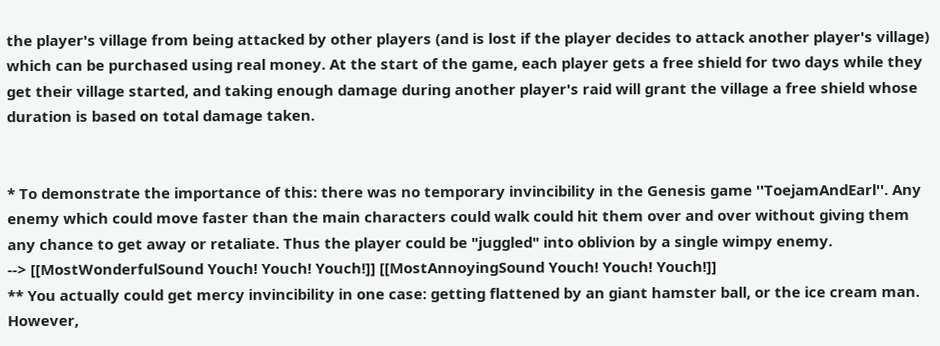the player's village from being attacked by other players (and is lost if the player decides to attack another player's village) which can be purchased using real money. At the start of the game, each player gets a free shield for two days while they get their village started, and taking enough damage during another player's raid will grant the village a free shield whose duration is based on total damage taken.


* To demonstrate the importance of this: there was no temporary invincibility in the Genesis game ''ToejamAndEarl''. Any enemy which could move faster than the main characters could walk could hit them over and over without giving them any chance to get away or retaliate. Thus the player could be "juggled" into oblivion by a single wimpy enemy.
--> [[MostWonderfulSound Youch! Youch! Youch!]] [[MostAnnoyingSound Youch! Youch! Youch!]]
** You actually could get mercy invincibility in one case: getting flattened by an giant hamster ball, or the ice cream man. However,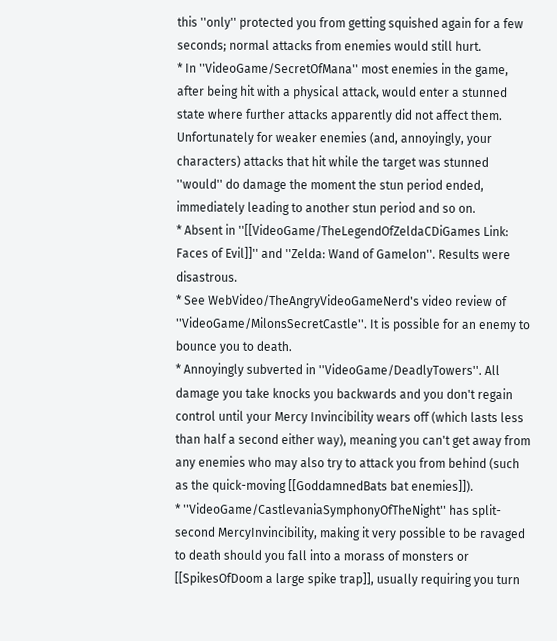this ''only'' protected you from getting squished again for a few seconds; normal attacks from enemies would still hurt.
* In ''VideoGame/SecretOfMana'' most enemies in the game, after being hit with a physical attack, would enter a stunned state where further attacks apparently did not affect them. Unfortunately for weaker enemies (and, annoyingly, your characters) attacks that hit while the target was stunned ''would'' do damage the moment the stun period ended, immediately leading to another stun period and so on.
* Absent in ''[[VideoGame/TheLegendOfZeldaCDiGames Link: Faces of Evil]]'' and ''Zelda: Wand of Gamelon''. Results were disastrous.
* See WebVideo/TheAngryVideoGameNerd's video review of ''VideoGame/MilonsSecretCastle''. It is possible for an enemy to bounce you to death.
* Annoyingly subverted in ''VideoGame/DeadlyTowers''. All damage you take knocks you backwards and you don't regain control until your Mercy Invincibility wears off (which lasts less than half a second either way), meaning you can't get away from any enemies who may also try to attack you from behind (such as the quick-moving [[GoddamnedBats bat enemies]]).
* ''VideoGame/CastlevaniaSymphonyOfTheNight'' has split-second MercyInvincibility, making it very possible to be ravaged to death should you fall into a morass of monsters or [[SpikesOfDoom a large spike trap]], usually requiring you turn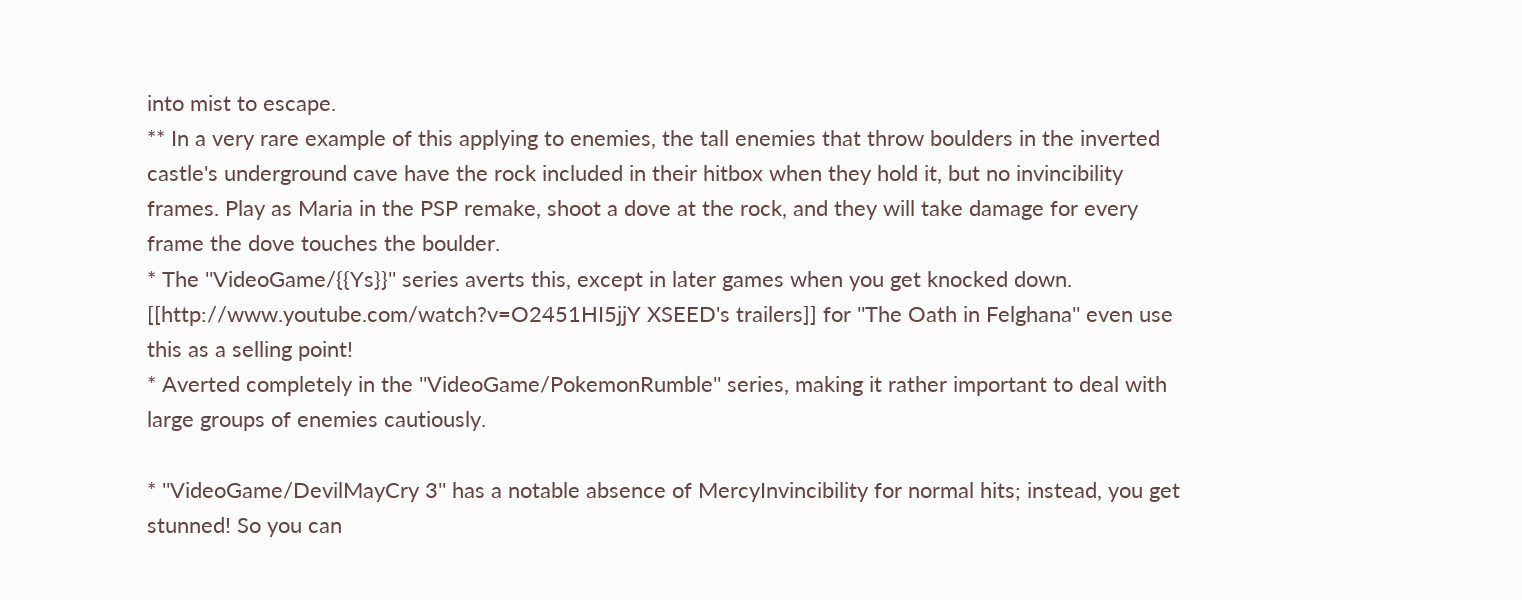into mist to escape.
** In a very rare example of this applying to enemies, the tall enemies that throw boulders in the inverted castle's underground cave have the rock included in their hitbox when they hold it, but no invincibility frames. Play as Maria in the PSP remake, shoot a dove at the rock, and they will take damage for every frame the dove touches the boulder.
* The ''VideoGame/{{Ys}}'' series averts this, except in later games when you get knocked down. [[http://www.youtube.com/watch?v=O2451HI5jjY XSEED's trailers]] for ''The Oath in Felghana'' even use this as a selling point!
* Averted completely in the ''VideoGame/PokemonRumble'' series, making it rather important to deal with large groups of enemies cautiously.

* ''VideoGame/DevilMayCry 3'' has a notable absence of MercyInvincibility for normal hits; instead, you get stunned! So you can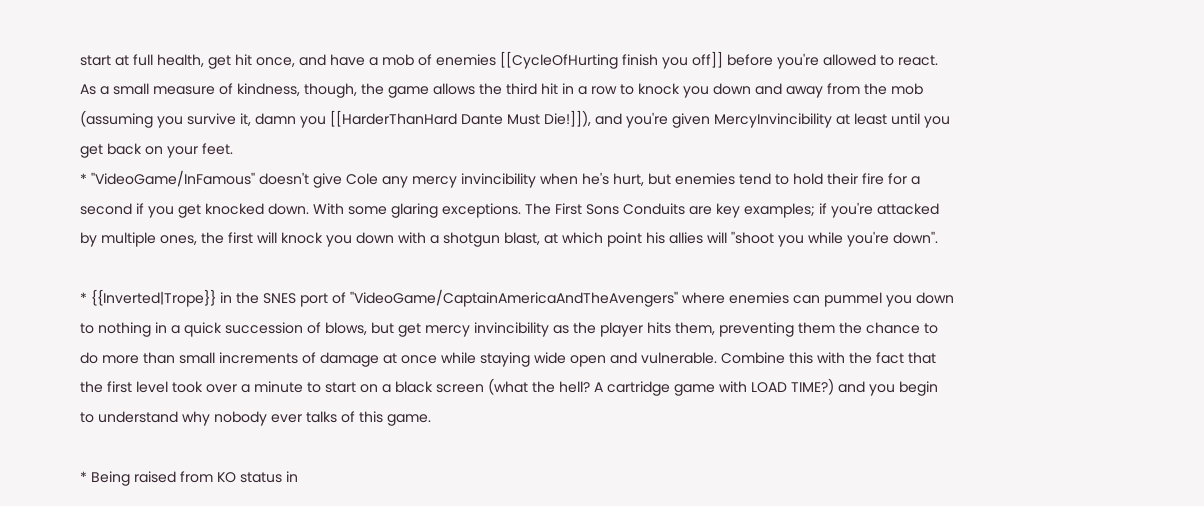start at full health, get hit once, and have a mob of enemies [[CycleOfHurting finish you off]] before you're allowed to react. As a small measure of kindness, though, the game allows the third hit in a row to knock you down and away from the mob (assuming you survive it, damn you [[HarderThanHard Dante Must Die!]]), and you're given MercyInvincibility at least until you get back on your feet.
* ''VideoGame/InFamous'' doesn't give Cole any mercy invincibility when he's hurt, but enemies tend to hold their fire for a second if you get knocked down. With some glaring exceptions. The First Sons Conduits are key examples; if you're attacked by multiple ones, the first will knock you down with a shotgun blast, at which point his allies will ''shoot you while you're down''.

* {{Inverted|Trope}} in the SNES port of ''VideoGame/CaptainAmericaAndTheAvengers'' where enemies can pummel you down to nothing in a quick succession of blows, but get mercy invincibility as the player hits them, preventing them the chance to do more than small increments of damage at once while staying wide open and vulnerable. Combine this with the fact that the first level took over a minute to start on a black screen (what the hell? A cartridge game with LOAD TIME?) and you begin to understand why nobody ever talks of this game.

* Being raised from KO status in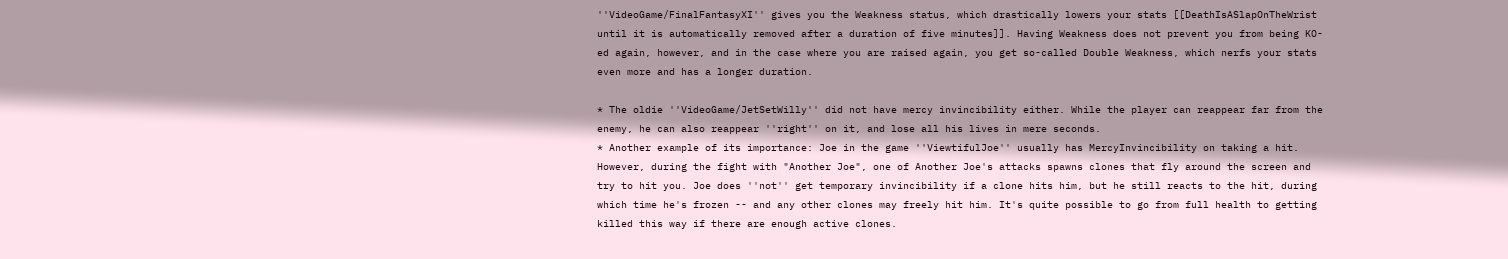''VideoGame/FinalFantasyXI'' gives you the Weakness status, which drastically lowers your stats [[DeathIsASlapOnTheWrist until it is automatically removed after a duration of five minutes]]. Having Weakness does not prevent you from being KO-ed again, however, and in the case where you are raised again, you get so-called Double Weakness, which nerfs your stats even more and has a longer duration.

* The oldie ''VideoGame/JetSetWilly'' did not have mercy invincibility either. While the player can reappear far from the enemy, he can also reappear ''right'' on it, and lose all his lives in mere seconds.
* Another example of its importance: Joe in the game ''ViewtifulJoe'' usually has MercyInvincibility on taking a hit. However, during the fight with "Another Joe", one of Another Joe's attacks spawns clones that fly around the screen and try to hit you. Joe does ''not'' get temporary invincibility if a clone hits him, but he still reacts to the hit, during which time he's frozen -- and any other clones may freely hit him. It's quite possible to go from full health to getting killed this way if there are enough active clones.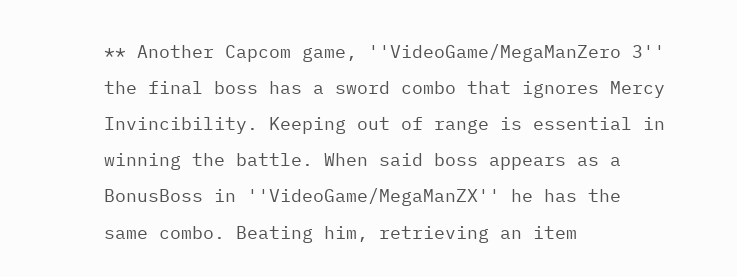** Another Capcom game, ''VideoGame/MegaManZero 3'' the final boss has a sword combo that ignores Mercy Invincibility. Keeping out of range is essential in winning the battle. When said boss appears as a BonusBoss in ''VideoGame/MegaManZX'' he has the same combo. Beating him, retrieving an item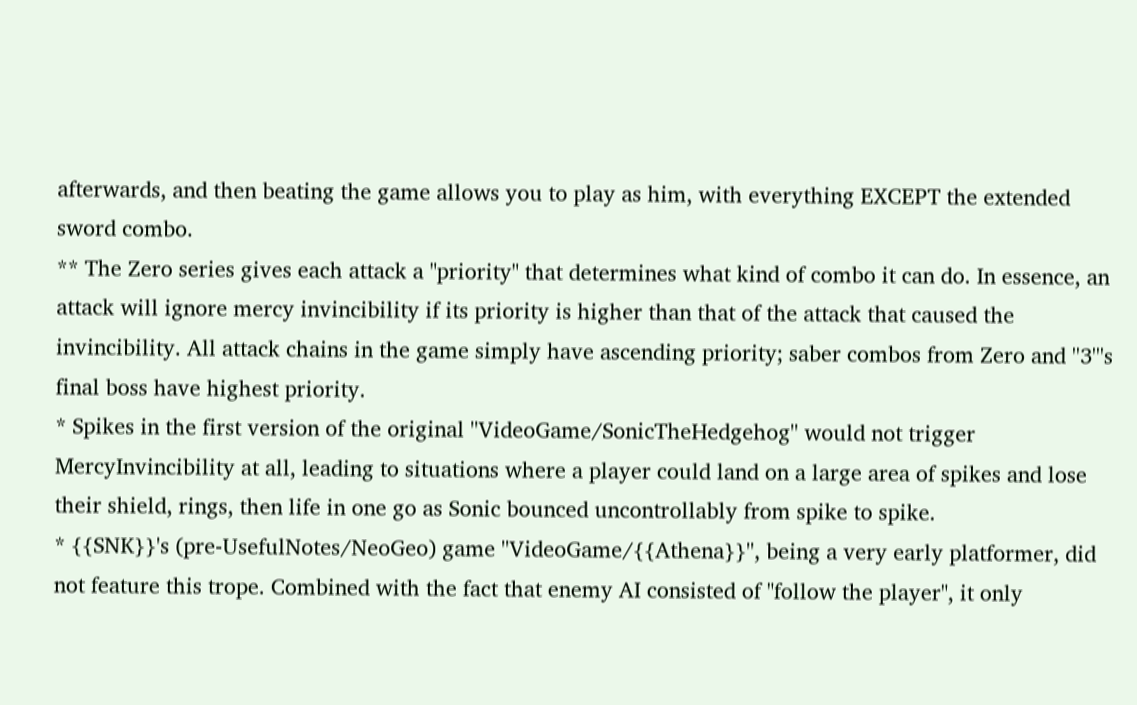afterwards, and then beating the game allows you to play as him, with everything EXCEPT the extended sword combo.
** The Zero series gives each attack a "priority" that determines what kind of combo it can do. In essence, an attack will ignore mercy invincibility if its priority is higher than that of the attack that caused the invincibility. All attack chains in the game simply have ascending priority; saber combos from Zero and ''3'''s final boss have highest priority.
* Spikes in the first version of the original ''VideoGame/SonicTheHedgehog'' would not trigger MercyInvincibility at all, leading to situations where a player could land on a large area of spikes and lose their shield, rings, then life in one go as Sonic bounced uncontrollably from spike to spike.
* {{SNK}}'s (pre-UsefulNotes/NeoGeo) game ''VideoGame/{{Athena}}'', being a very early platformer, did not feature this trope. Combined with the fact that enemy AI consisted of "follow the player", it only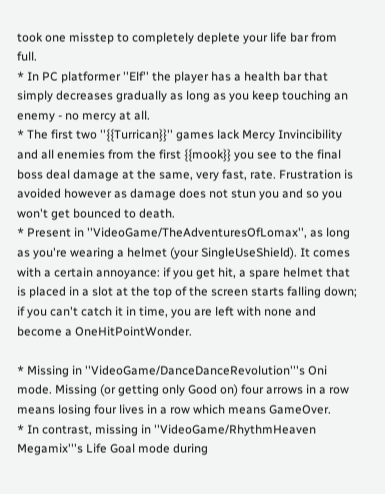took one misstep to completely deplete your life bar from full.
* In PC platformer ''Elf'' the player has a health bar that simply decreases gradually as long as you keep touching an enemy - no mercy at all.
* The first two ''{{Turrican}}'' games lack Mercy Invincibility and all enemies from the first {{mook}} you see to the final boss deal damage at the same, very fast, rate. Frustration is avoided however as damage does not stun you and so you won't get bounced to death.
* Present in ''VideoGame/TheAdventuresOfLomax'', as long as you're wearing a helmet (your SingleUseShield). It comes with a certain annoyance: if you get hit, a spare helmet that is placed in a slot at the top of the screen starts falling down; if you can't catch it in time, you are left with none and become a OneHitPointWonder.

* Missing in ''VideoGame/DanceDanceRevolution'''s Oni mode. Missing (or getting only Good on) four arrows in a row means losing four lives in a row which means GameOver.
* In contrast, missing in ''VideoGame/RhythmHeaven Megamix'''s Life Goal mode during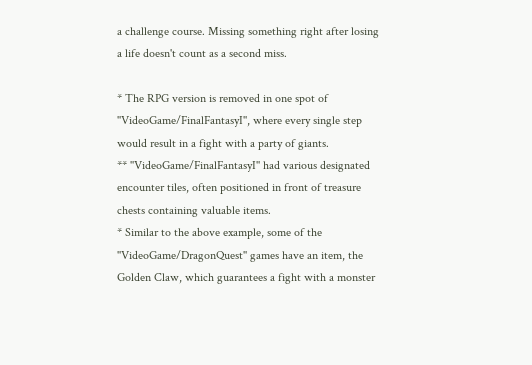a challenge course. Missing something right after losing a life doesn't count as a second miss.

* The RPG version is removed in one spot of ''VideoGame/FinalFantasyI'', where every single step would result in a fight with a party of giants.
** ''VideoGame/FinalFantasyI'' had various designated encounter tiles, often positioned in front of treasure chests containing valuable items.
* Similar to the above example, some of the ''VideoGame/DragonQuest'' games have an item, the Golden Claw, which guarantees a fight with a monster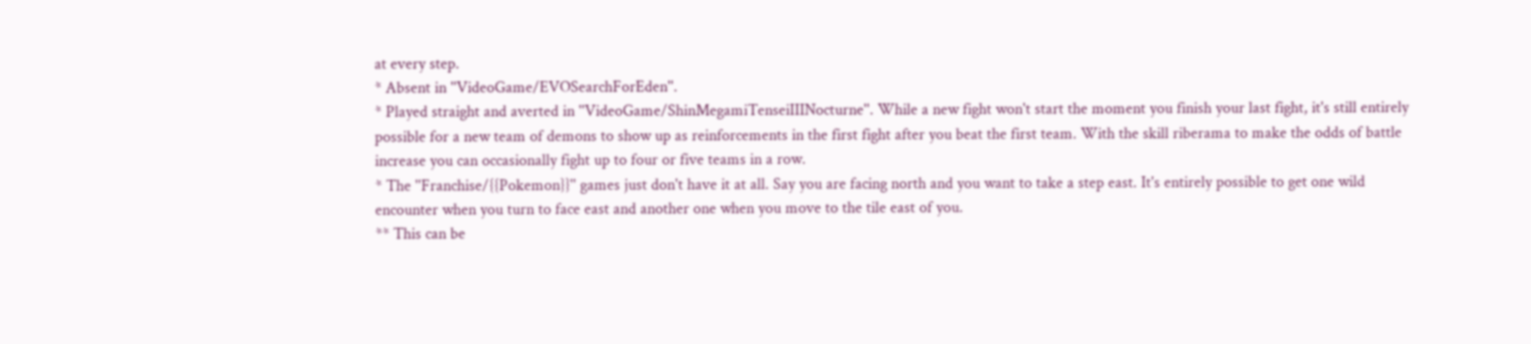at every step.
* Absent in ''VideoGame/EVOSearchForEden''.
* Played straight and averted in ''VideoGame/ShinMegamiTenseiIIINocturne''. While a new fight won't start the moment you finish your last fight, it's still entirely possible for a new team of demons to show up as reinforcements in the first fight after you beat the first team. With the skill riberama to make the odds of battle increase you can occasionally fight up to four or five teams in a row.
* The ''Franchise/{{Pokemon}}'' games just don't have it at all. Say you are facing north and you want to take a step east. It's entirely possible to get one wild encounter when you turn to face east and another one when you move to the tile east of you.
** This can be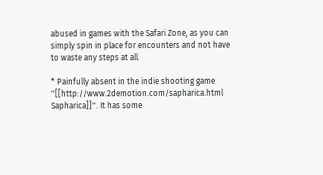abused in games with the Safari Zone, as you can simply spin in place for encounters and not have to waste any steps at all.

* Painfully absent in the indie shooting game ''[[http://www.2demotion.com/sapharica.html Sapharica]]''. It has some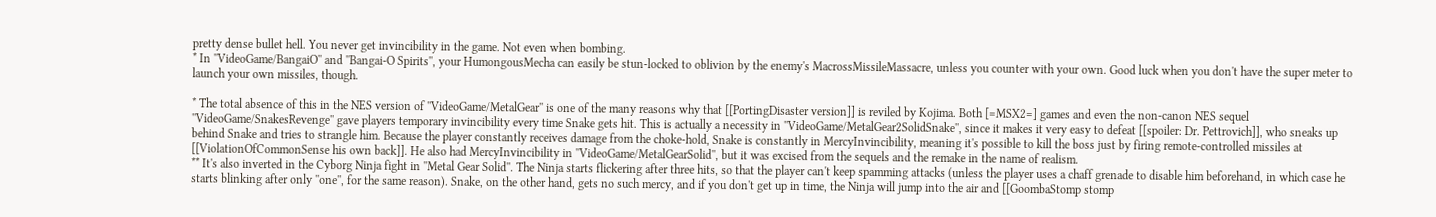pretty dense bullet hell. You never get invincibility in the game. Not even when bombing.
* In ''VideoGame/BangaiO'' and ''Bangai-O Spirits'', your HumongousMecha can easily be stun-locked to oblivion by the enemy's MacrossMissileMassacre, unless you counter with your own. Good luck when you don't have the super meter to launch your own missiles, though.

* The total absence of this in the NES version of ''VideoGame/MetalGear'' is one of the many reasons why that [[PortingDisaster version]] is reviled by Kojima. Both [=MSX2=] games and even the non-canon NES sequel ''VideoGame/SnakesRevenge'' gave players temporary invincibility every time Snake gets hit. This is actually a necessity in ''VideoGame/MetalGear2SolidSnake'', since it makes it very easy to defeat [[spoiler: Dr. Pettrovich]], who sneaks up behind Snake and tries to strangle him. Because the player constantly receives damage from the choke-hold, Snake is constantly in MercyInvincibility, meaning it's possible to kill the boss just by firing remote-controlled missiles at [[ViolationOfCommonSense his own back]]. He also had MercyInvincibility in ''VideoGame/MetalGearSolid'', but it was excised from the sequels and the remake in the name of realism.
** It's also inverted in the Cyborg Ninja fight in ''Metal Gear Solid''. The Ninja starts flickering after three hits, so that the player can't keep spamming attacks (unless the player uses a chaff grenade to disable him beforehand, in which case he starts blinking after only ''one'', for the same reason). Snake, on the other hand, gets no such mercy, and if you don't get up in time, the Ninja will jump into the air and [[GoombaStomp stomp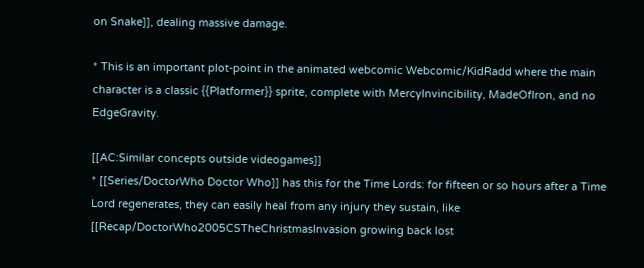on Snake]], dealing massive damage.

* This is an important plot-point in the animated webcomic Webcomic/KidRadd where the main character is a classic {{Platformer}} sprite, complete with MercyInvincibility, MadeOfIron, and no EdgeGravity.

[[AC:Similar concepts outside videogames]]
* [[Series/DoctorWho Doctor Who]] has this for the Time Lords: for fifteen or so hours after a Time Lord regenerates, they can easily heal from any injury they sustain, like [[Recap/DoctorWho2005CSTheChristmasInvasion growing back lost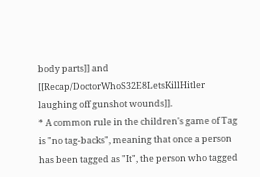body parts]] and [[Recap/DoctorWhoS32E8LetsKillHitler laughing off gunshot wounds]].
* A common rule in the children's game of Tag is "no tag-backs", meaning that once a person has been tagged as "It", the person who tagged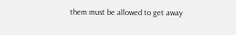them must be allowed to get away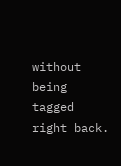without being tagged right back.